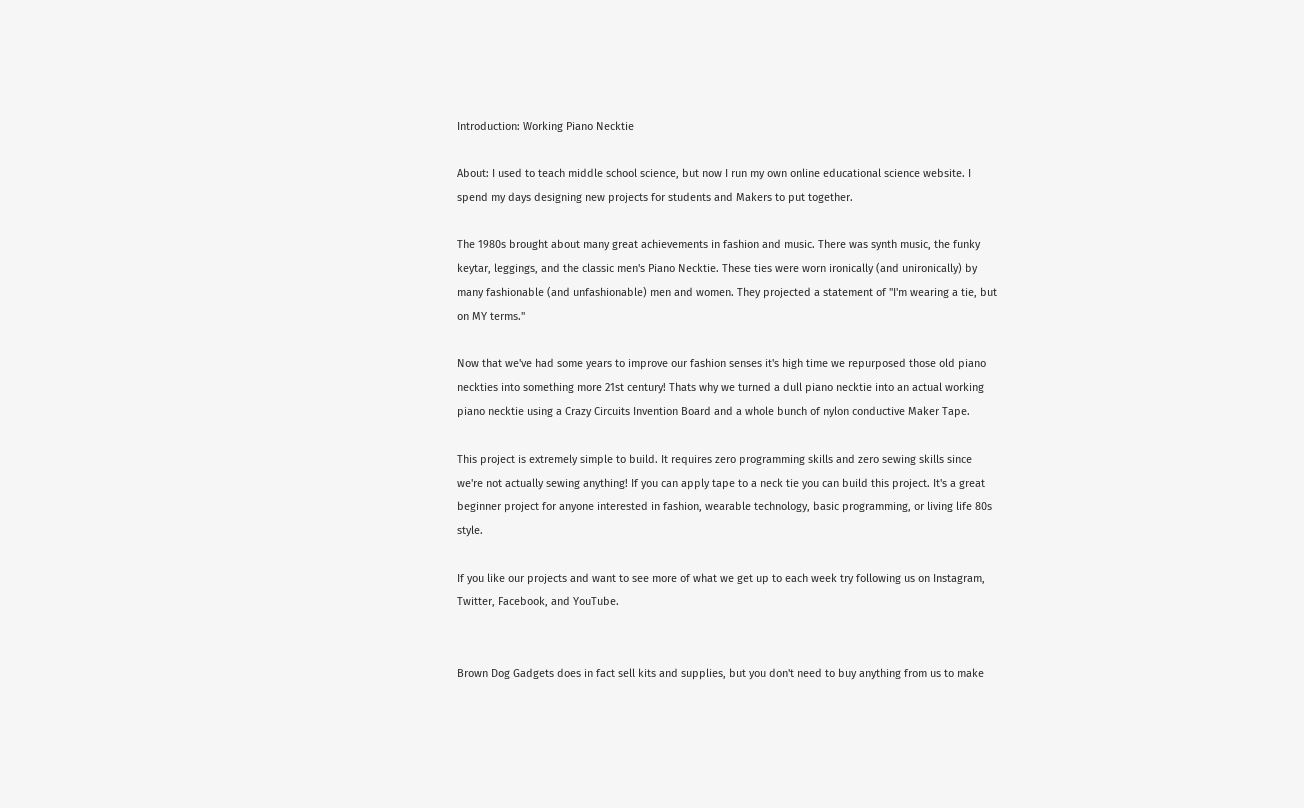Introduction: Working Piano Necktie

About: I used to teach middle school science, but now I run my own online educational science website. I spend my days designing new projects for students and Makers to put together.

The 1980s brought about many great achievements in fashion and music. There was synth music, the funky keytar, leggings, and the classic men's Piano Necktie. These ties were worn ironically (and unironically) by many fashionable (and unfashionable) men and women. They projected a statement of "I'm wearing a tie, but on MY terms."

Now that we've had some years to improve our fashion senses it's high time we repurposed those old piano neckties into something more 21st century! Thats why we turned a dull piano necktie into an actual working piano necktie using a Crazy Circuits Invention Board and a whole bunch of nylon conductive Maker Tape.

This project is extremely simple to build. It requires zero programming skills and zero sewing skills since we're not actually sewing anything! If you can apply tape to a neck tie you can build this project. It's a great beginner project for anyone interested in fashion, wearable technology, basic programming, or living life 80s style.

If you like our projects and want to see more of what we get up to each week try following us on Instagram, Twitter, Facebook, and YouTube.


Brown Dog Gadgets does in fact sell kits and supplies, but you don't need to buy anything from us to make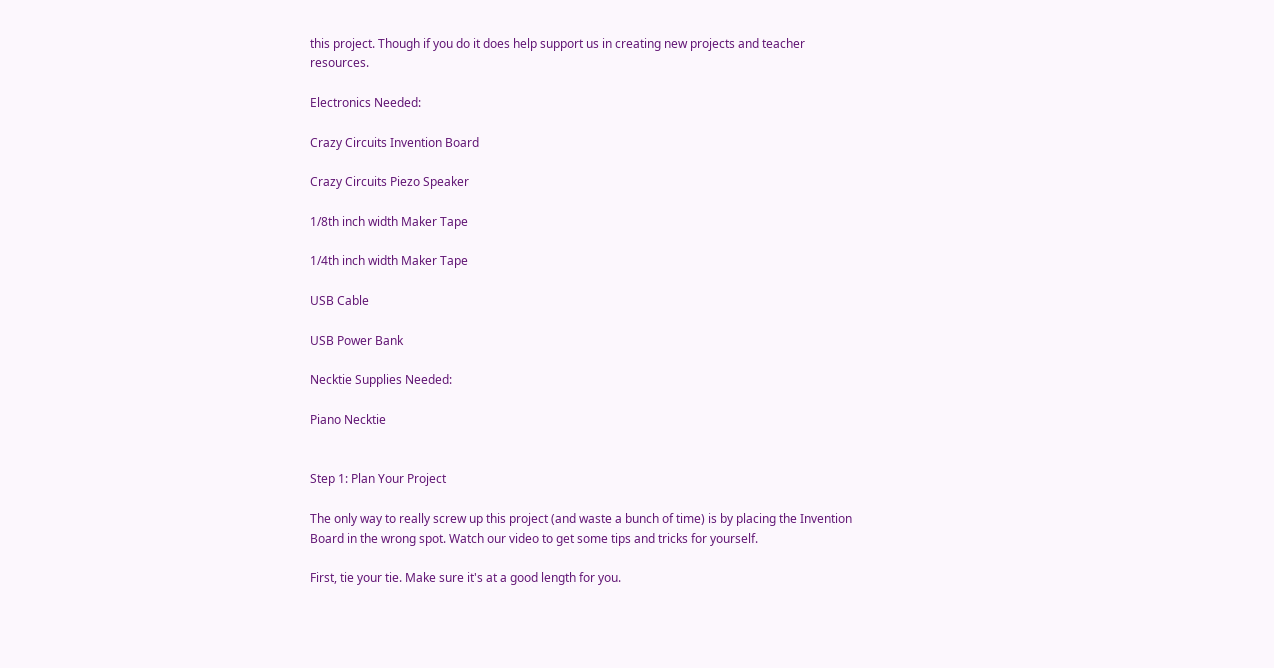this project. Though if you do it does help support us in creating new projects and teacher resources.

Electronics Needed:

Crazy Circuits Invention Board

Crazy Circuits Piezo Speaker

1/8th inch width Maker Tape

1/4th inch width Maker Tape

USB Cable

USB Power Bank

Necktie Supplies Needed:

Piano Necktie


Step 1: Plan Your Project

The only way to really screw up this project (and waste a bunch of time) is by placing the Invention Board in the wrong spot. Watch our video to get some tips and tricks for yourself.

First, tie your tie. Make sure it's at a good length for you.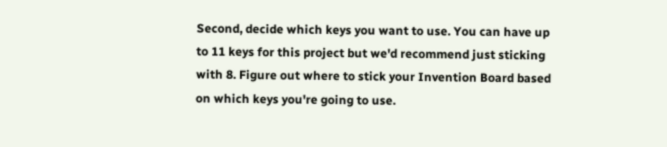Second, decide which keys you want to use. You can have up to 11 keys for this project but we'd recommend just sticking with 8. Figure out where to stick your Invention Board based on which keys you're going to use.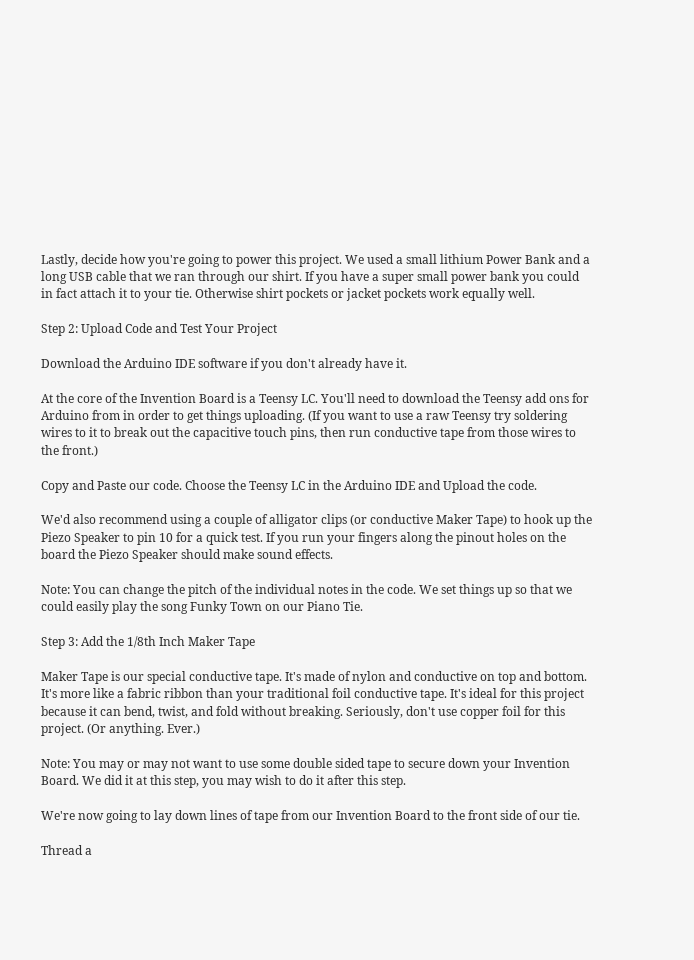Lastly, decide how you're going to power this project. We used a small lithium Power Bank and a long USB cable that we ran through our shirt. If you have a super small power bank you could in fact attach it to your tie. Otherwise shirt pockets or jacket pockets work equally well.

Step 2: Upload Code and Test Your Project

Download the Arduino IDE software if you don't already have it.

At the core of the Invention Board is a Teensy LC. You'll need to download the Teensy add ons for Arduino from in order to get things uploading. (If you want to use a raw Teensy try soldering wires to it to break out the capacitive touch pins, then run conductive tape from those wires to the front.)

Copy and Paste our code. Choose the Teensy LC in the Arduino IDE and Upload the code.

We'd also recommend using a couple of alligator clips (or conductive Maker Tape) to hook up the Piezo Speaker to pin 10 for a quick test. If you run your fingers along the pinout holes on the board the Piezo Speaker should make sound effects.

Note: You can change the pitch of the individual notes in the code. We set things up so that we could easily play the song Funky Town on our Piano Tie.

Step 3: Add the 1/8th Inch Maker Tape

Maker Tape is our special conductive tape. It's made of nylon and conductive on top and bottom. It's more like a fabric ribbon than your traditional foil conductive tape. It's ideal for this project because it can bend, twist, and fold without breaking. Seriously, don't use copper foil for this project. (Or anything. Ever.)

Note: You may or may not want to use some double sided tape to secure down your Invention Board. We did it at this step, you may wish to do it after this step.

We're now going to lay down lines of tape from our Invention Board to the front side of our tie.

Thread a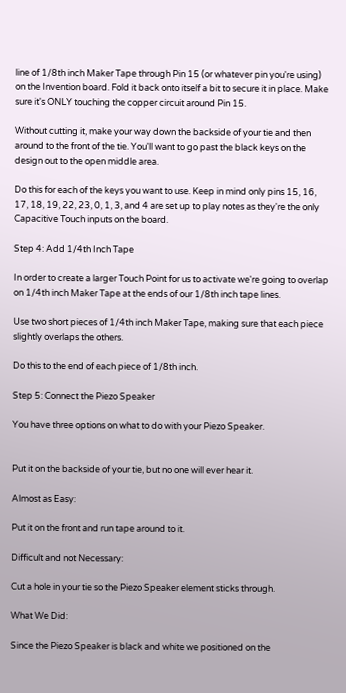line of 1/8th inch Maker Tape through Pin 15 (or whatever pin you're using) on the Invention board. Fold it back onto itself a bit to secure it in place. Make sure it's ONLY touching the copper circuit around Pin 15.

Without cutting it, make your way down the backside of your tie and then around to the front of the tie. You'll want to go past the black keys on the design out to the open middle area.

Do this for each of the keys you want to use. Keep in mind only pins 15, 16, 17, 18, 19, 22, 23, 0, 1, 3, and 4 are set up to play notes as they're the only Capacitive Touch inputs on the board.

Step 4: Add 1/4th Inch Tape

In order to create a larger Touch Point for us to activate we're going to overlap on 1/4th inch Maker Tape at the ends of our 1/8th inch tape lines.

Use two short pieces of 1/4th inch Maker Tape, making sure that each piece slightly overlaps the others.

Do this to the end of each piece of 1/8th inch.

Step 5: Connect the Piezo Speaker

You have three options on what to do with your Piezo Speaker.


Put it on the backside of your tie, but no one will ever hear it.

Almost as Easy:

Put it on the front and run tape around to it.

Difficult and not Necessary:

Cut a hole in your tie so the Piezo Speaker element sticks through.

What We Did:

Since the Piezo Speaker is black and white we positioned on the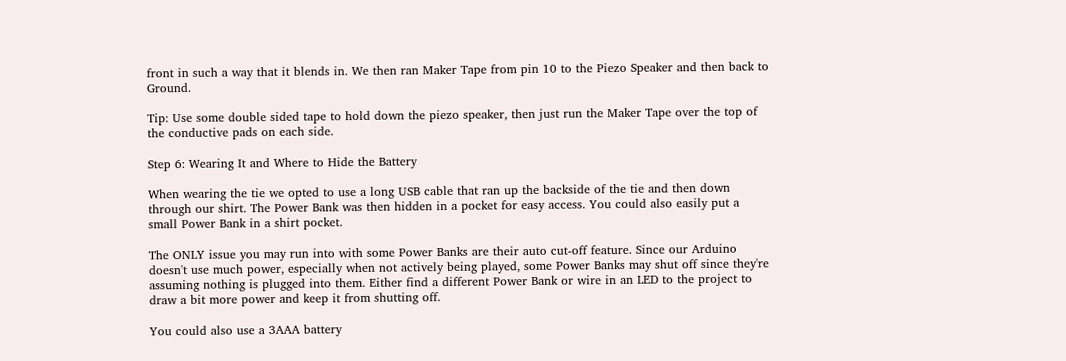front in such a way that it blends in. We then ran Maker Tape from pin 10 to the Piezo Speaker and then back to Ground.

Tip: Use some double sided tape to hold down the piezo speaker, then just run the Maker Tape over the top of the conductive pads on each side.

Step 6: Wearing It and Where to Hide the Battery

When wearing the tie we opted to use a long USB cable that ran up the backside of the tie and then down through our shirt. The Power Bank was then hidden in a pocket for easy access. You could also easily put a small Power Bank in a shirt pocket.

The ONLY issue you may run into with some Power Banks are their auto cut-off feature. Since our Arduino doesn't use much power, especially when not actively being played, some Power Banks may shut off since they're assuming nothing is plugged into them. Either find a different Power Bank or wire in an LED to the project to draw a bit more power and keep it from shutting off.

You could also use a 3AAA battery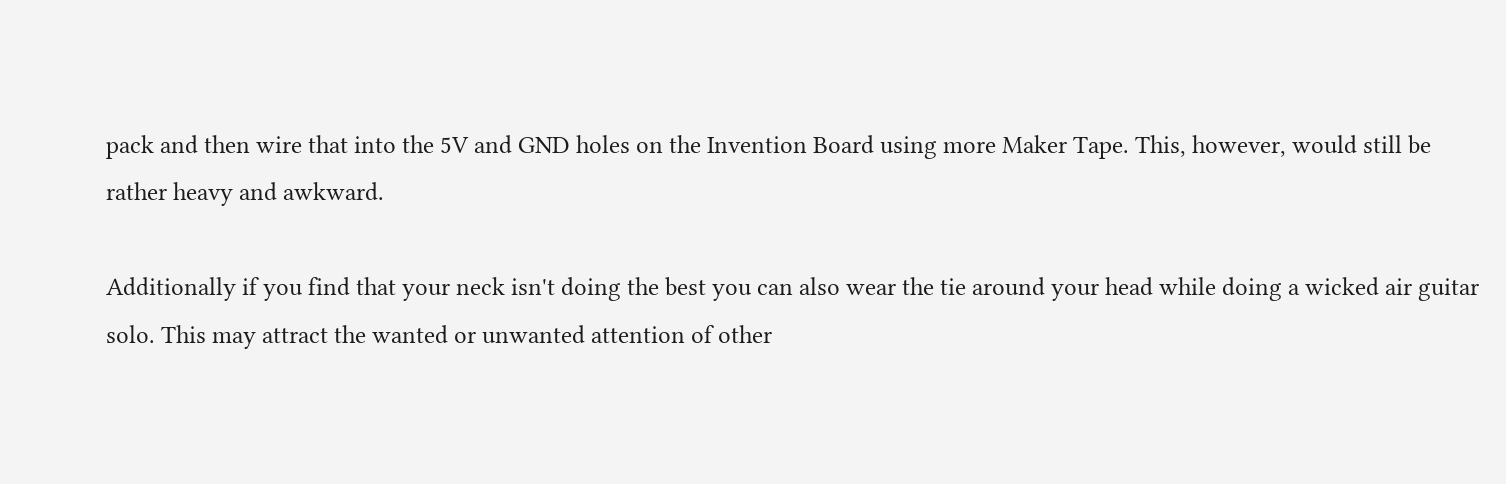pack and then wire that into the 5V and GND holes on the Invention Board using more Maker Tape. This, however, would still be rather heavy and awkward.

Additionally if you find that your neck isn't doing the best you can also wear the tie around your head while doing a wicked air guitar solo. This may attract the wanted or unwanted attention of other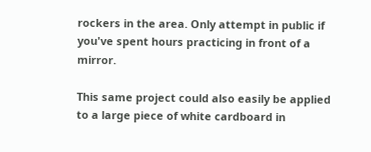rockers in the area. Only attempt in public if you've spent hours practicing in front of a mirror.

This same project could also easily be applied to a large piece of white cardboard in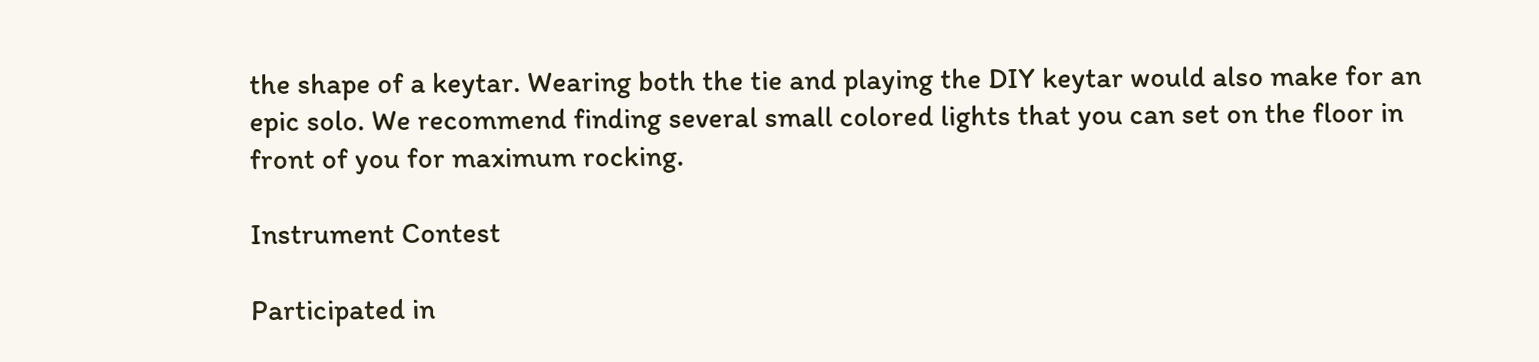the shape of a keytar. Wearing both the tie and playing the DIY keytar would also make for an epic solo. We recommend finding several small colored lights that you can set on the floor in front of you for maximum rocking.

Instrument Contest

Participated in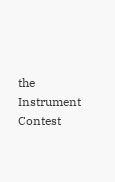the
Instrument Contest